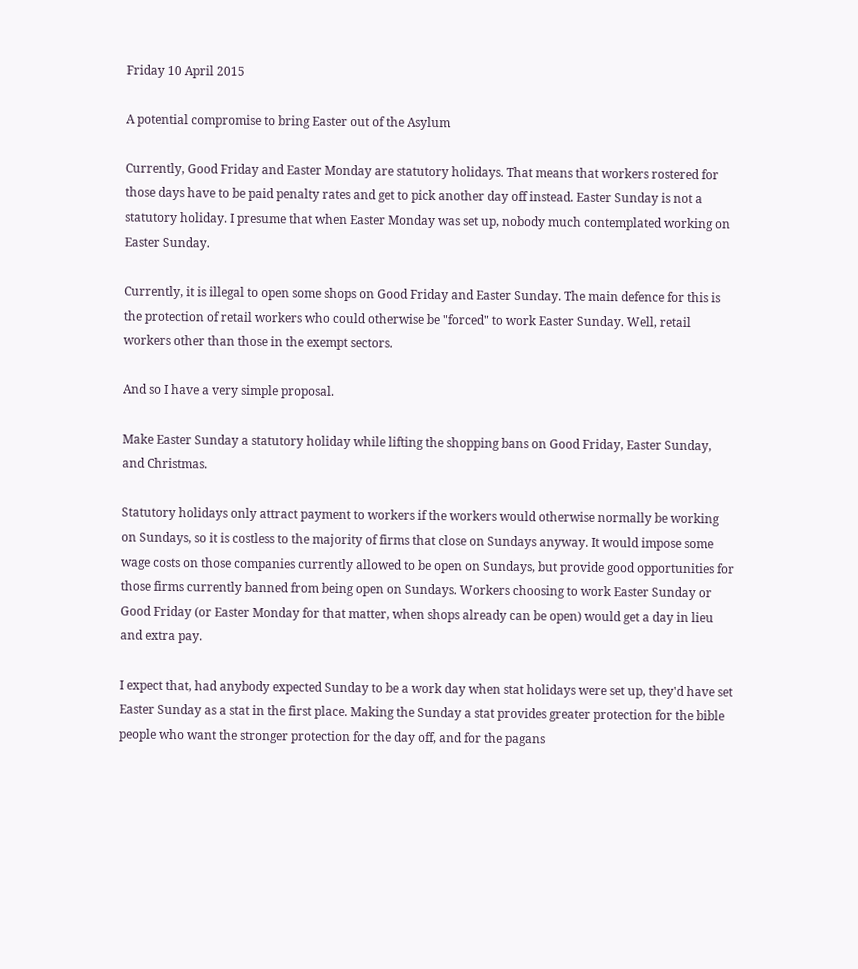Friday 10 April 2015

A potential compromise to bring Easter out of the Asylum

Currently, Good Friday and Easter Monday are statutory holidays. That means that workers rostered for those days have to be paid penalty rates and get to pick another day off instead. Easter Sunday is not a statutory holiday. I presume that when Easter Monday was set up, nobody much contemplated working on Easter Sunday.

Currently, it is illegal to open some shops on Good Friday and Easter Sunday. The main defence for this is the protection of retail workers who could otherwise be "forced" to work Easter Sunday. Well, retail workers other than those in the exempt sectors.

And so I have a very simple proposal.

Make Easter Sunday a statutory holiday while lifting the shopping bans on Good Friday, Easter Sunday, and Christmas.

Statutory holidays only attract payment to workers if the workers would otherwise normally be working on Sundays, so it is costless to the majority of firms that close on Sundays anyway. It would impose some wage costs on those companies currently allowed to be open on Sundays, but provide good opportunities for those firms currently banned from being open on Sundays. Workers choosing to work Easter Sunday or Good Friday (or Easter Monday for that matter, when shops already can be open) would get a day in lieu and extra pay.

I expect that, had anybody expected Sunday to be a work day when stat holidays were set up, they'd have set Easter Sunday as a stat in the first place. Making the Sunday a stat provides greater protection for the bible people who want the stronger protection for the day off, and for the pagans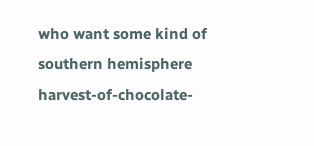who want some kind of southern hemisphere harvest-of-chocolate-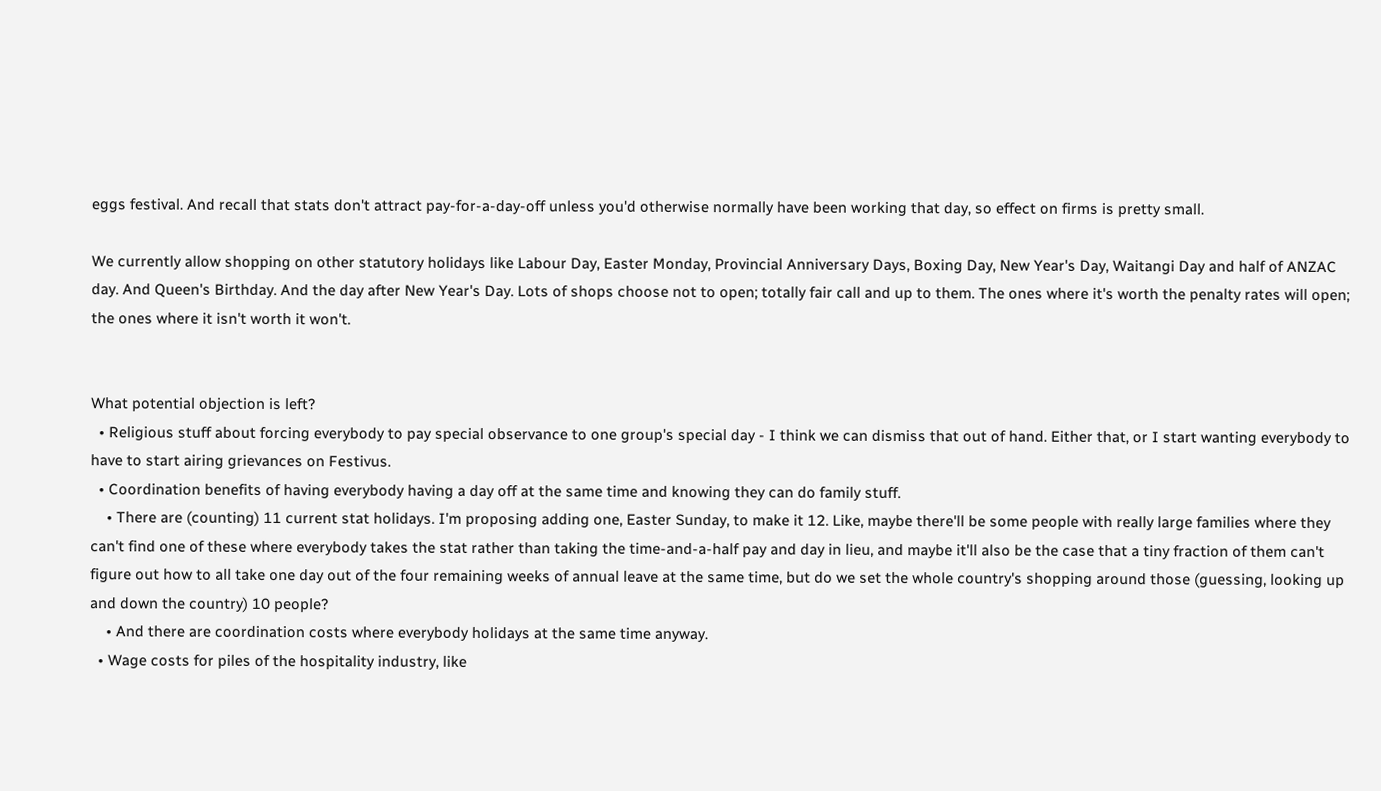eggs festival. And recall that stats don't attract pay-for-a-day-off unless you'd otherwise normally have been working that day, so effect on firms is pretty small.

We currently allow shopping on other statutory holidays like Labour Day, Easter Monday, Provincial Anniversary Days, Boxing Day, New Year's Day, Waitangi Day and half of ANZAC day. And Queen's Birthday. And the day after New Year's Day. Lots of shops choose not to open; totally fair call and up to them. The ones where it's worth the penalty rates will open; the ones where it isn't worth it won't.


What potential objection is left?
  • Religious stuff about forcing everybody to pay special observance to one group's special day - I think we can dismiss that out of hand. Either that, or I start wanting everybody to have to start airing grievances on Festivus.
  • Coordination benefits of having everybody having a day off at the same time and knowing they can do family stuff.
    • There are (counting) 11 current stat holidays. I'm proposing adding one, Easter Sunday, to make it 12. Like, maybe there'll be some people with really large families where they can't find one of these where everybody takes the stat rather than taking the time-and-a-half pay and day in lieu, and maybe it'll also be the case that a tiny fraction of them can't figure out how to all take one day out of the four remaining weeks of annual leave at the same time, but do we set the whole country's shopping around those (guessing, looking up and down the country) 10 people?
    • And there are coordination costs where everybody holidays at the same time anyway.
  • Wage costs for piles of the hospitality industry, like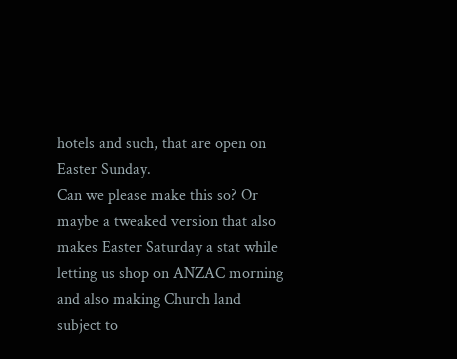hotels and such, that are open on Easter Sunday.
Can we please make this so? Or maybe a tweaked version that also makes Easter Saturday a stat while letting us shop on ANZAC morning and also making Church land subject to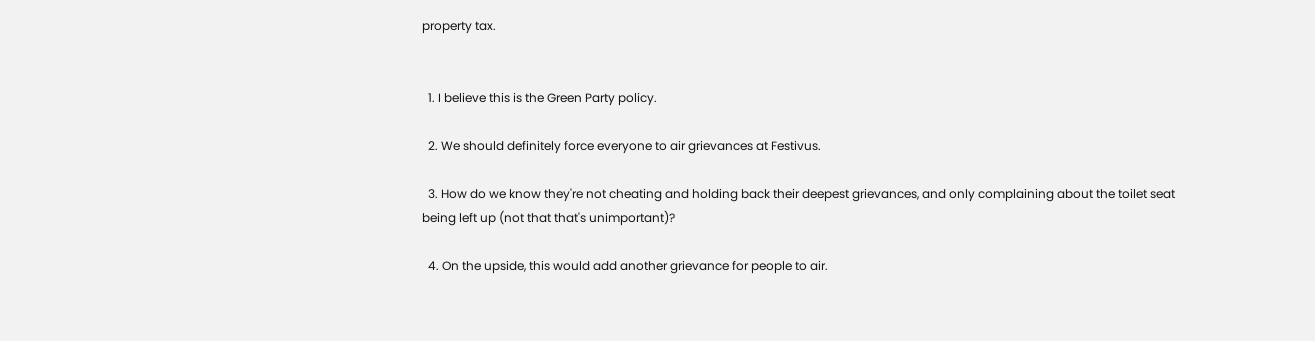property tax.


  1. I believe this is the Green Party policy.

  2. We should definitely force everyone to air grievances at Festivus.

  3. How do we know they're not cheating and holding back their deepest grievances, and only complaining about the toilet seat being left up (not that that's unimportant)?

  4. On the upside, this would add another grievance for people to air.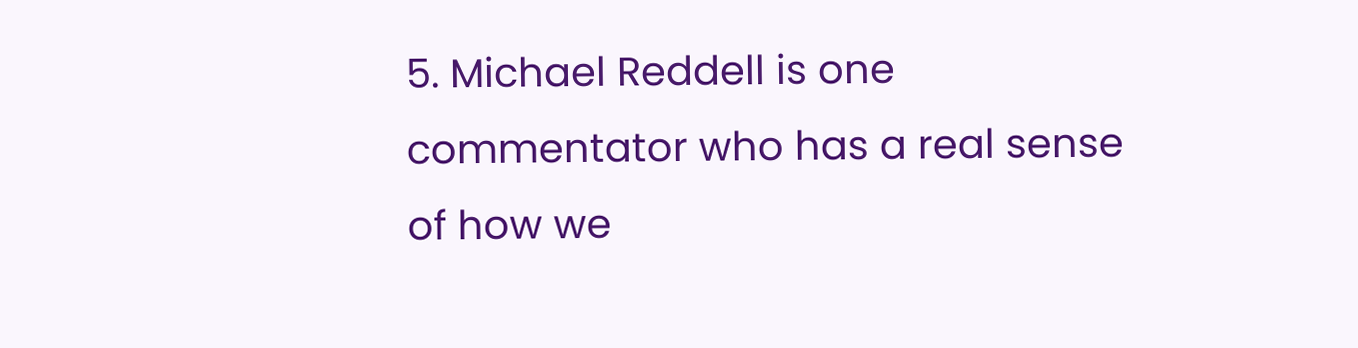5. Michael Reddell is one commentator who has a real sense of how we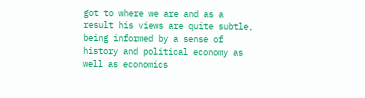got to where we are and as a result his views are quite subtle, being informed by a sense of history and political economy as well as economics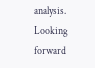analysis. Looking forward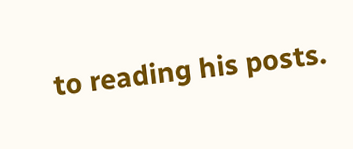to reading his posts.